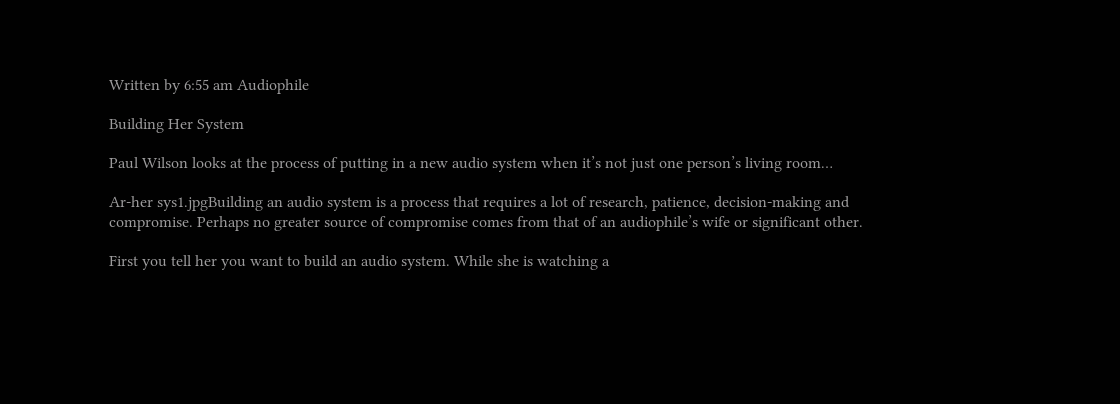Written by 6:55 am Audiophile

Building Her System

Paul Wilson looks at the process of putting in a new audio system when it’s not just one person’s living room…

Ar-her sys1.jpgBuilding an audio system is a process that requires a lot of research, patience, decision-making and compromise. Perhaps no greater source of compromise comes from that of an audiophile’s wife or significant other.

First you tell her you want to build an audio system. While she is watching a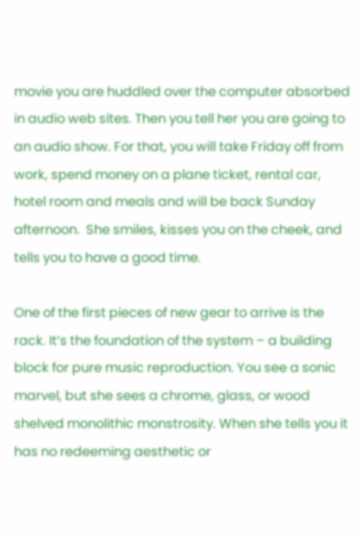movie you are huddled over the computer absorbed in audio web sites. Then you tell her you are going to an audio show. For that, you will take Friday off from work, spend money on a plane ticket, rental car, hotel room and meals and will be back Sunday afternoon.  She smiles, kisses you on the cheek, and tells you to have a good time.

One of the first pieces of new gear to arrive is the rack. It’s the foundation of the system – a building block for pure music reproduction. You see a sonic marvel, but she sees a chrome, glass, or wood shelved monolithic monstrosity. When she tells you it has no redeeming aesthetic or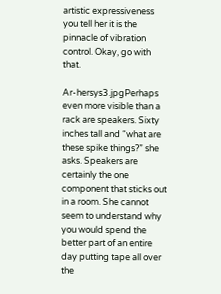artistic expressiveness you tell her it is the pinnacle of vibration control. Okay, go with that.

Ar-hersys3.jpgPerhaps even more visible than a rack are speakers. Sixty inches tall and “what are these spike things?” she asks. Speakers are certainly the one component that sticks out in a room. She cannot seem to understand why you would spend the better part of an entire day putting tape all over the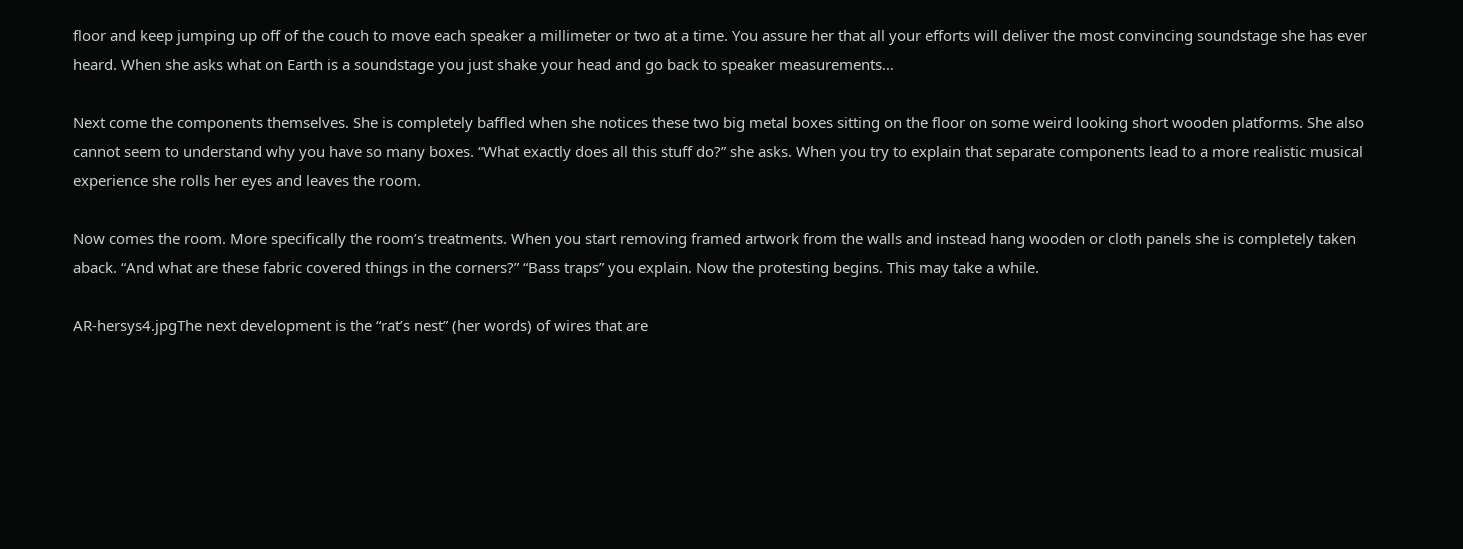floor and keep jumping up off of the couch to move each speaker a millimeter or two at a time. You assure her that all your efforts will deliver the most convincing soundstage she has ever heard. When she asks what on Earth is a soundstage you just shake your head and go back to speaker measurements…

Next come the components themselves. She is completely baffled when she notices these two big metal boxes sitting on the floor on some weird looking short wooden platforms. She also cannot seem to understand why you have so many boxes. “What exactly does all this stuff do?” she asks. When you try to explain that separate components lead to a more realistic musical experience she rolls her eyes and leaves the room.

Now comes the room. More specifically the room’s treatments. When you start removing framed artwork from the walls and instead hang wooden or cloth panels she is completely taken aback. “And what are these fabric covered things in the corners?” “Bass traps” you explain. Now the protesting begins. This may take a while.

AR-hersys4.jpgThe next development is the “rat’s nest” (her words) of wires that are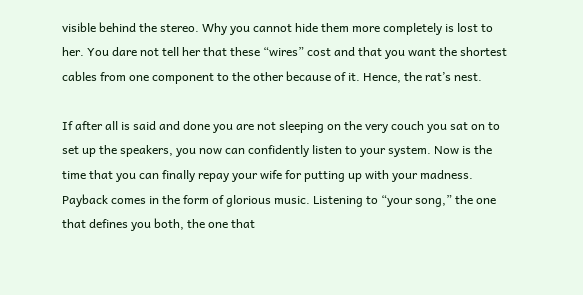visible behind the stereo. Why you cannot hide them more completely is lost to her. You dare not tell her that these “wires” cost and that you want the shortest cables from one component to the other because of it. Hence, the rat’s nest.

If after all is said and done you are not sleeping on the very couch you sat on to set up the speakers, you now can confidently listen to your system. Now is the time that you can finally repay your wife for putting up with your madness. Payback comes in the form of glorious music. Listening to “your song,” the one that defines you both, the one that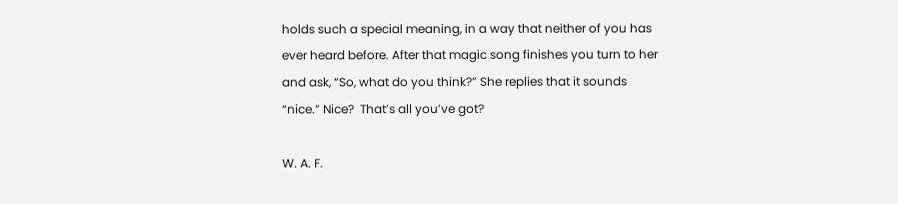holds such a special meaning, in a way that neither of you has ever heard before. After that magic song finishes you turn to her and ask, “So, what do you think?” She replies that it sounds “nice.” Nice?  That’s all you’ve got?

W. A. F.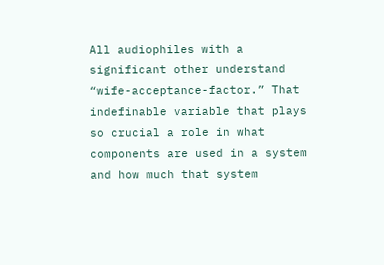All audiophiles with a significant other understand “wife-acceptance-factor.” That indefinable variable that plays so crucial a role in what components are used in a system and how much that system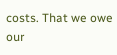costs. That we owe our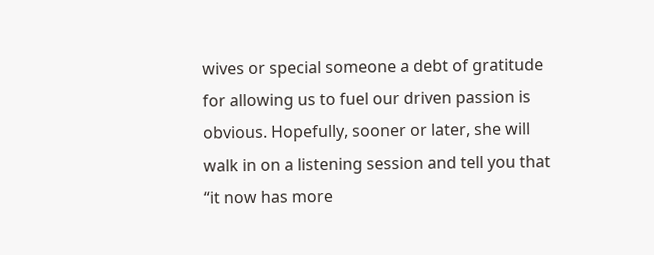wives or special someone a debt of gratitude for allowing us to fuel our driven passion is obvious. Hopefully, sooner or later, she will walk in on a listening session and tell you that “it now has more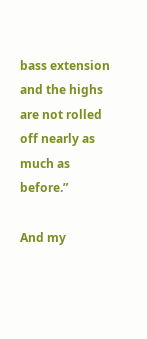bass extension and the highs are not rolled off nearly as much as before.”

And my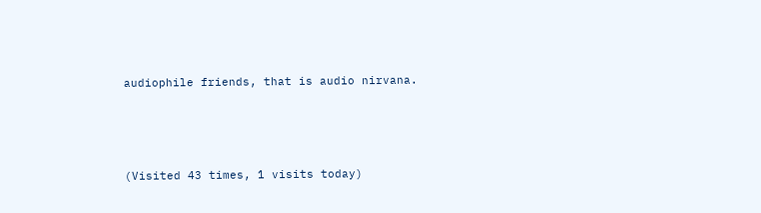audiophile friends, that is audio nirvana.




(Visited 43 times, 1 visits today)